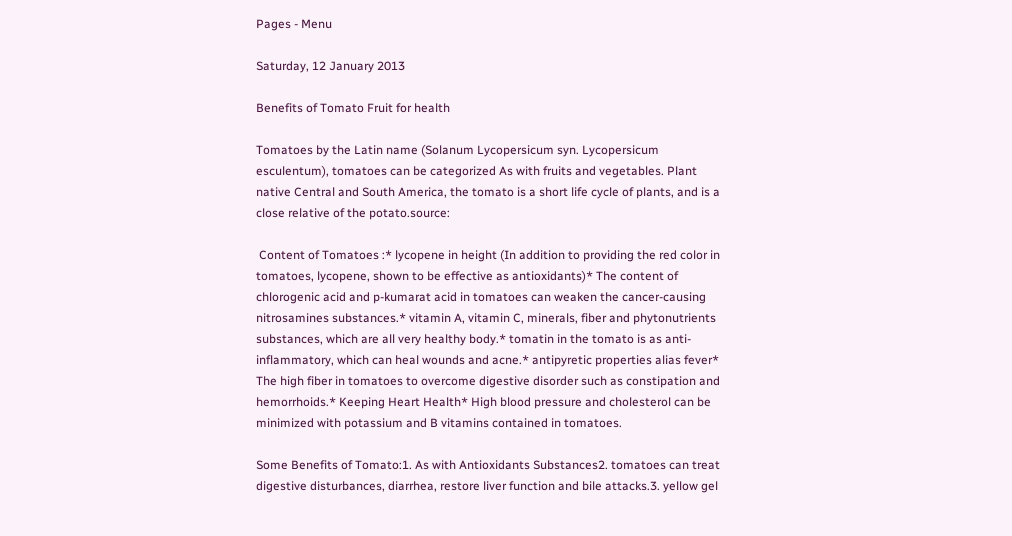Pages - Menu

Saturday, 12 January 2013

Benefits of Tomato Fruit for health

Tomatoes by the Latin name (Solanum Lycopersicum syn. Lycopersicum esculentum), tomatoes can be categorized As with fruits and vegetables. Plant native Central and South America, the tomato is a short life cycle of plants, and is a close relative of the potato.source:

 Content of Tomatoes :* lycopene in height (In addition to providing the red color in tomatoes, lycopene, shown to be effective as antioxidants)* The content of chlorogenic acid and p-kumarat acid in tomatoes can weaken the cancer-causing nitrosamines substances.* vitamin A, vitamin C, minerals, fiber and phytonutrients substances, which are all very healthy body.* tomatin in the tomato is as anti-inflammatory, which can heal wounds and acne.* antipyretic properties alias fever* The high fiber in tomatoes to overcome digestive disorder such as constipation and hemorrhoids.* Keeping Heart Health* High blood pressure and cholesterol can be minimized with potassium and B vitamins contained in tomatoes.

Some Benefits of Tomato:1. As with Antioxidants Substances2. tomatoes can treat digestive disturbances, diarrhea, restore liver function and bile attacks.3. yellow gel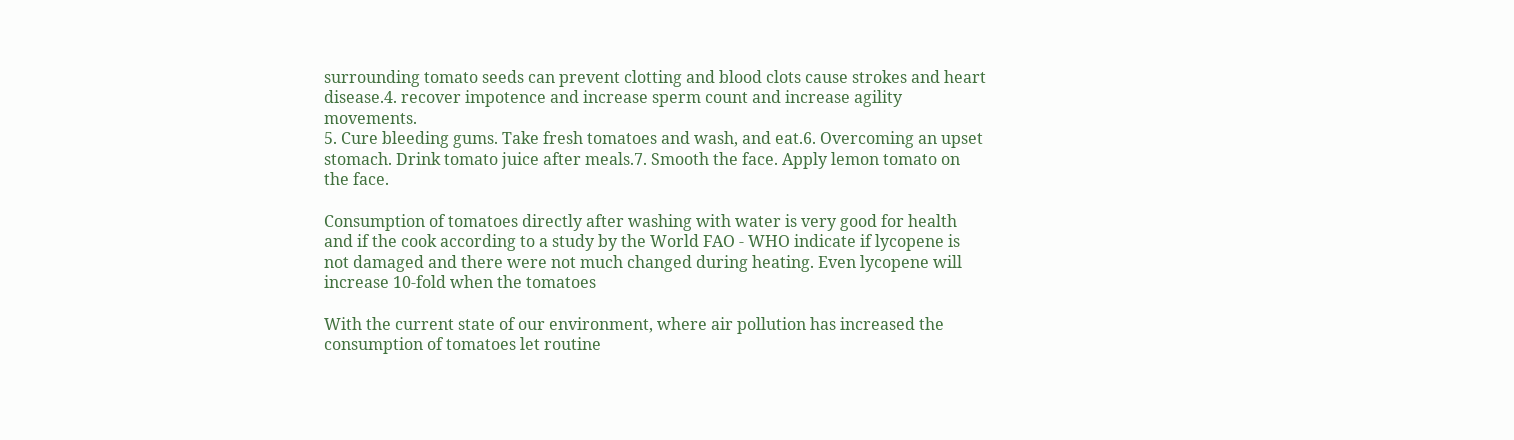surrounding tomato seeds can prevent clotting and blood clots cause strokes and heart disease.4. recover impotence and increase sperm count and increase agility movements.
5. Cure bleeding gums. Take fresh tomatoes and wash, and eat.6. Overcoming an upset stomach. Drink tomato juice after meals.7. Smooth the face. Apply lemon tomato on the face.

Consumption of tomatoes directly after washing with water is very good for health and if the cook according to a study by the World FAO - WHO indicate if lycopene is not damaged and there were not much changed during heating. Even lycopene will increase 10-fold when the tomatoes

With the current state of our environment, where air pollution has increased the consumption of tomatoes let routine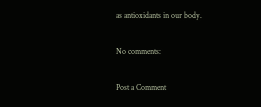as antioxidants in our body.

No comments:

Post a Comment